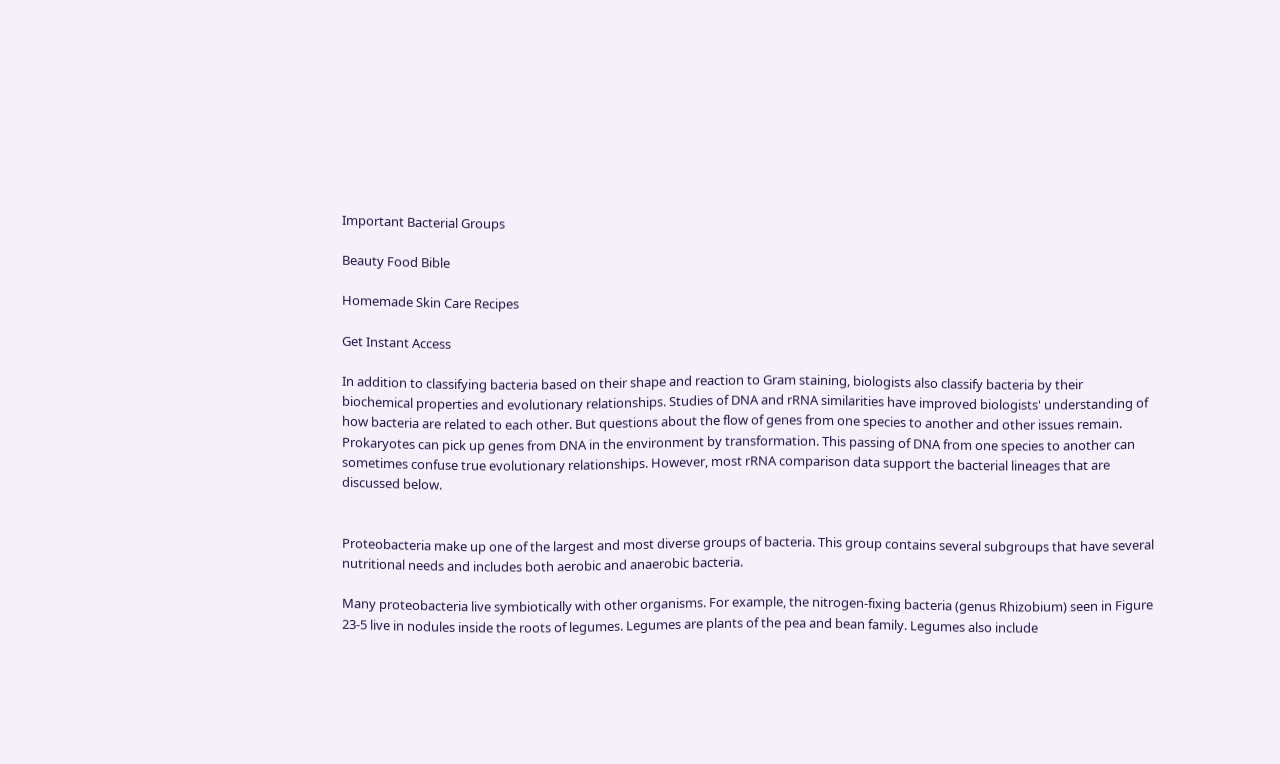Important Bacterial Groups

Beauty Food Bible

Homemade Skin Care Recipes

Get Instant Access

In addition to classifying bacteria based on their shape and reaction to Gram staining, biologists also classify bacteria by their biochemical properties and evolutionary relationships. Studies of DNA and rRNA similarities have improved biologists' understanding of how bacteria are related to each other. But questions about the flow of genes from one species to another and other issues remain. Prokaryotes can pick up genes from DNA in the environment by transformation. This passing of DNA from one species to another can sometimes confuse true evolutionary relationships. However, most rRNA comparison data support the bacterial lineages that are discussed below.


Proteobacteria make up one of the largest and most diverse groups of bacteria. This group contains several subgroups that have several nutritional needs and includes both aerobic and anaerobic bacteria.

Many proteobacteria live symbiotically with other organisms. For example, the nitrogen-fixing bacteria (genus Rhizobium) seen in Figure 23-5 live in nodules inside the roots of legumes. Legumes are plants of the pea and bean family. Legumes also include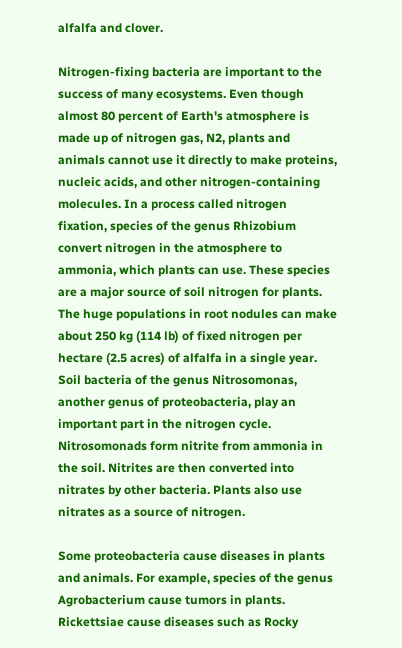alfalfa and clover.

Nitrogen-fixing bacteria are important to the success of many ecosystems. Even though almost 80 percent of Earth's atmosphere is made up of nitrogen gas, N2, plants and animals cannot use it directly to make proteins, nucleic acids, and other nitrogen-containing molecules. In a process called nitrogen fixation, species of the genus Rhizobium convert nitrogen in the atmosphere to ammonia, which plants can use. These species are a major source of soil nitrogen for plants. The huge populations in root nodules can make about 250 kg (114 lb) of fixed nitrogen per hectare (2.5 acres) of alfalfa in a single year. Soil bacteria of the genus Nitrosomonas, another genus of proteobacteria, play an important part in the nitrogen cycle. Nitrosomonads form nitrite from ammonia in the soil. Nitrites are then converted into nitrates by other bacteria. Plants also use nitrates as a source of nitrogen.

Some proteobacteria cause diseases in plants and animals. For example, species of the genus Agrobacterium cause tumors in plants. Rickettsiae cause diseases such as Rocky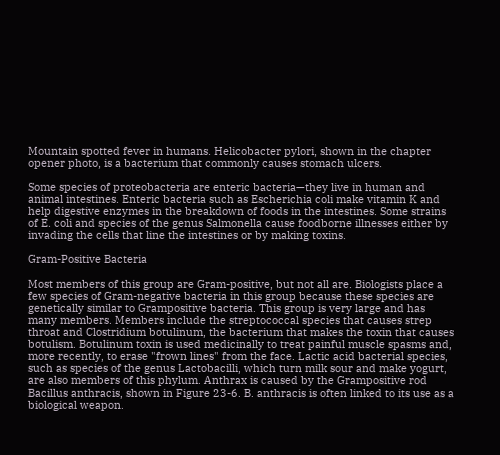Mountain spotted fever in humans. Helicobacter pylori, shown in the chapter opener photo, is a bacterium that commonly causes stomach ulcers.

Some species of proteobacteria are enteric bacteria—they live in human and animal intestines. Enteric bacteria such as Escherichia coli make vitamin K and help digestive enzymes in the breakdown of foods in the intestines. Some strains of E. coli and species of the genus Salmonella cause foodborne illnesses either by invading the cells that line the intestines or by making toxins.

Gram-Positive Bacteria

Most members of this group are Gram-positive, but not all are. Biologists place a few species of Gram-negative bacteria in this group because these species are genetically similar to Grampositive bacteria. This group is very large and has many members. Members include the streptococcal species that causes strep throat and Clostridium botulinum, the bacterium that makes the toxin that causes botulism. Botulinum toxin is used medicinally to treat painful muscle spasms and, more recently, to erase "frown lines" from the face. Lactic acid bacterial species, such as species of the genus Lactobacilli, which turn milk sour and make yogurt, are also members of this phylum. Anthrax is caused by the Grampositive rod Bacillus anthracis, shown in Figure 23-6. B. anthracis is often linked to its use as a biological weapon.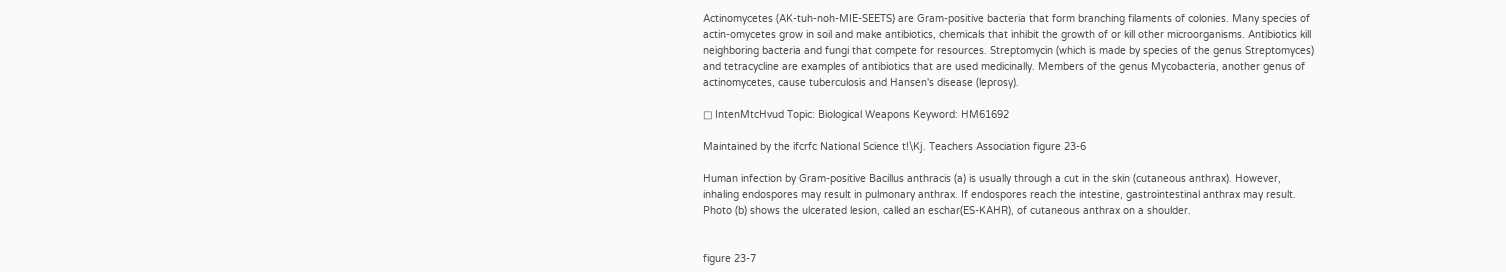Actinomycetes (AK-tuh-noh-MIE-SEETS) are Gram-positive bacteria that form branching filaments of colonies. Many species of actin-omycetes grow in soil and make antibiotics, chemicals that inhibit the growth of or kill other microorganisms. Antibiotics kill neighboring bacteria and fungi that compete for resources. Streptomycin (which is made by species of the genus Streptomyces) and tetracycline are examples of antibiotics that are used medicinally. Members of the genus Mycobacteria, another genus of actinomycetes, cause tuberculosis and Hansen's disease (leprosy).

□ IntenMtcHvud Topic: Biological Weapons Keyword: HM61692

Maintained by the ifcrfc National Science t!\Kj. Teachers Association figure 23-6

Human infection by Gram-positive Bacillus anthracis (a) is usually through a cut in the skin (cutaneous anthrax). However, inhaling endospores may result in pulmonary anthrax. If endospores reach the intestine, gastrointestinal anthrax may result. Photo (b) shows the ulcerated lesion, called an eschar(ES-KAHR), of cutaneous anthrax on a shoulder.


figure 23-7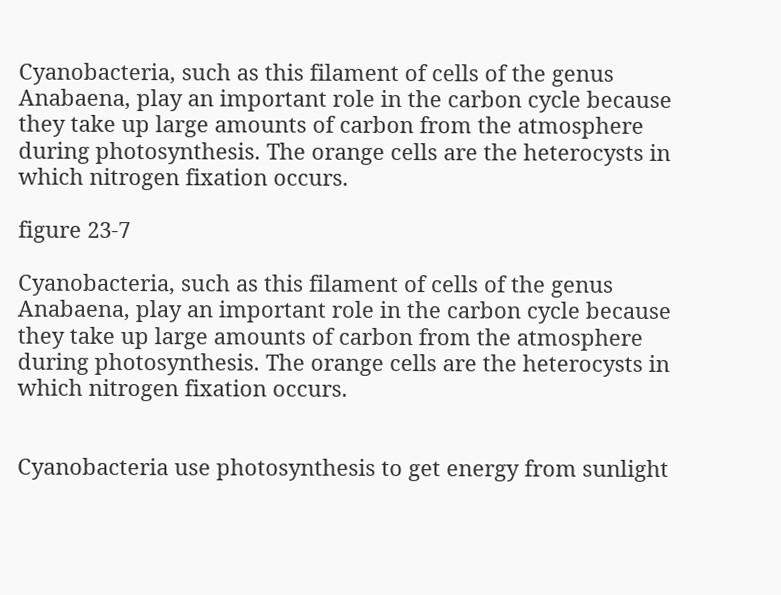Cyanobacteria, such as this filament of cells of the genus Anabaena, play an important role in the carbon cycle because they take up large amounts of carbon from the atmosphere during photosynthesis. The orange cells are the heterocysts in which nitrogen fixation occurs.

figure 23-7

Cyanobacteria, such as this filament of cells of the genus Anabaena, play an important role in the carbon cycle because they take up large amounts of carbon from the atmosphere during photosynthesis. The orange cells are the heterocysts in which nitrogen fixation occurs.


Cyanobacteria use photosynthesis to get energy from sunlight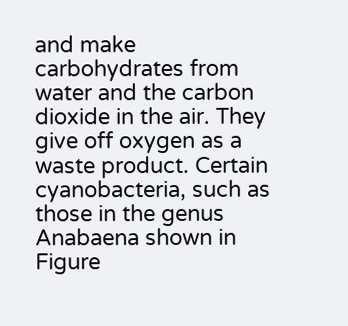and make carbohydrates from water and the carbon dioxide in the air. They give off oxygen as a waste product. Certain cyanobacteria, such as those in the genus Anabaena shown in Figure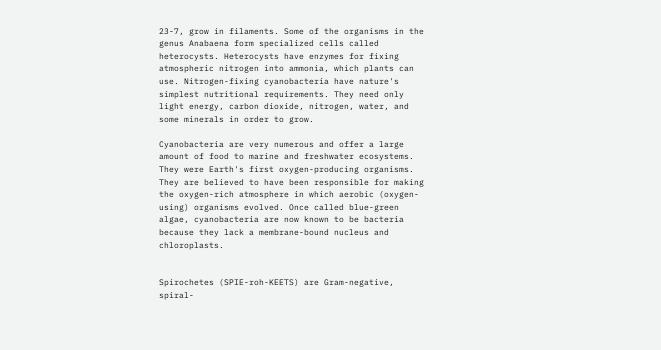23-7, grow in filaments. Some of the organisms in the genus Anabaena form specialized cells called heterocysts. Heterocysts have enzymes for fixing atmospheric nitrogen into ammonia, which plants can use. Nitrogen-fixing cyanobacteria have nature's simplest nutritional requirements. They need only light energy, carbon dioxide, nitrogen, water, and some minerals in order to grow.

Cyanobacteria are very numerous and offer a large amount of food to marine and freshwater ecosystems. They were Earth's first oxygen-producing organisms. They are believed to have been responsible for making the oxygen-rich atmosphere in which aerobic (oxygen-using) organisms evolved. Once called blue-green algae, cyanobacteria are now known to be bacteria because they lack a membrane-bound nucleus and chloroplasts.


Spirochetes (SPIE-roh-KEETS) are Gram-negative, spiral-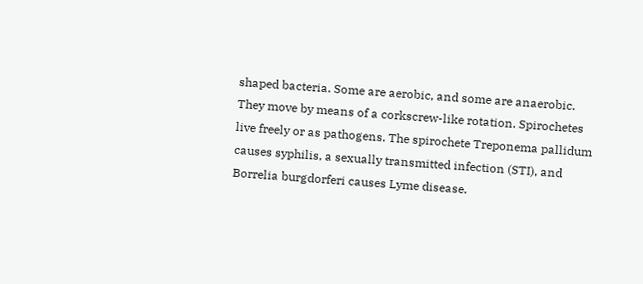shaped bacteria. Some are aerobic, and some are anaerobic. They move by means of a corkscrew-like rotation. Spirochetes live freely or as pathogens. The spirochete Treponema pallidum causes syphilis, a sexually transmitted infection (STI), and Borrelia burgdorferi causes Lyme disease.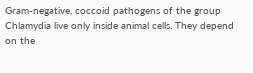Gram-negative, coccoid pathogens of the group Chlamydia live only inside animal cells. They depend on the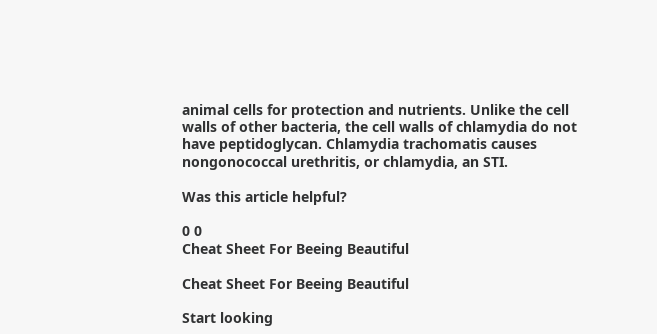animal cells for protection and nutrients. Unlike the cell walls of other bacteria, the cell walls of chlamydia do not have peptidoglycan. Chlamydia trachomatis causes nongonococcal urethritis, or chlamydia, an STI.

Was this article helpful?

0 0
Cheat Sheet For Beeing Beautiful

Cheat Sheet For Beeing Beautiful

Start looking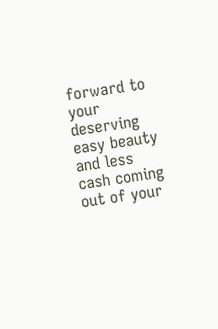forward to your deserving easy beauty and less cash coming out of your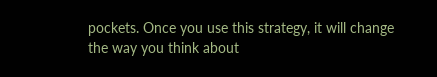pockets. Once you use this strategy, it will change the way you think about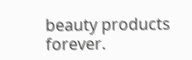beauty products forever.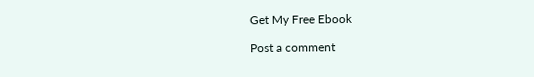Get My Free Ebook

Post a comment